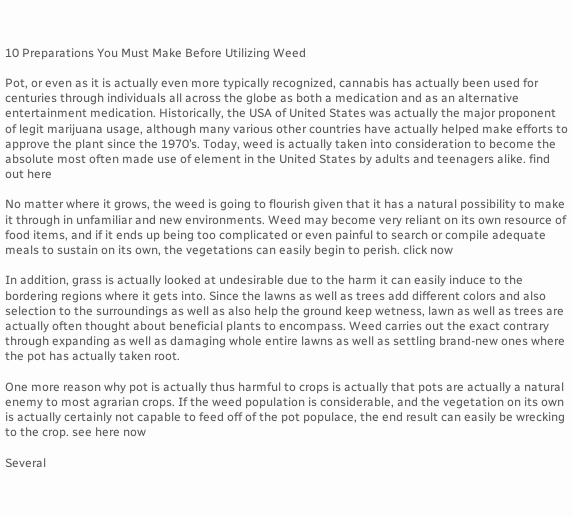10 Preparations You Must Make Before Utilizing Weed

Pot, or even as it is actually even more typically recognized, cannabis has actually been used for centuries through individuals all across the globe as both a medication and as an alternative entertainment medication. Historically, the USA of United States was actually the major proponent of legit marijuana usage, although many various other countries have actually helped make efforts to approve the plant since the 1970’s. Today, weed is actually taken into consideration to become the absolute most often made use of element in the United States by adults and teenagers alike. find out here

No matter where it grows, the weed is going to flourish given that it has a natural possibility to make it through in unfamiliar and new environments. Weed may become very reliant on its own resource of food items, and if it ends up being too complicated or even painful to search or compile adequate meals to sustain on its own, the vegetations can easily begin to perish. click now

In addition, grass is actually looked at undesirable due to the harm it can easily induce to the bordering regions where it gets into. Since the lawns as well as trees add different colors and also selection to the surroundings as well as also help the ground keep wetness, lawn as well as trees are actually often thought about beneficial plants to encompass. Weed carries out the exact contrary through expanding as well as damaging whole entire lawns as well as settling brand-new ones where the pot has actually taken root.

One more reason why pot is actually thus harmful to crops is actually that pots are actually a natural enemy to most agrarian crops. If the weed population is considerable, and the vegetation on its own is actually certainly not capable to feed off of the pot populace, the end result can easily be wrecking to the crop. see here now

Several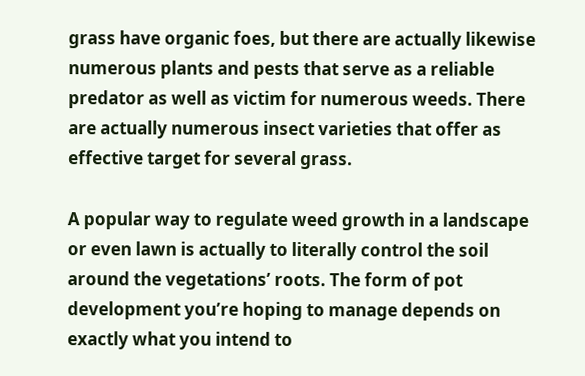grass have organic foes, but there are actually likewise numerous plants and pests that serve as a reliable predator as well as victim for numerous weeds. There are actually numerous insect varieties that offer as effective target for several grass.

A popular way to regulate weed growth in a landscape or even lawn is actually to literally control the soil around the vegetations’ roots. The form of pot development you’re hoping to manage depends on exactly what you intend to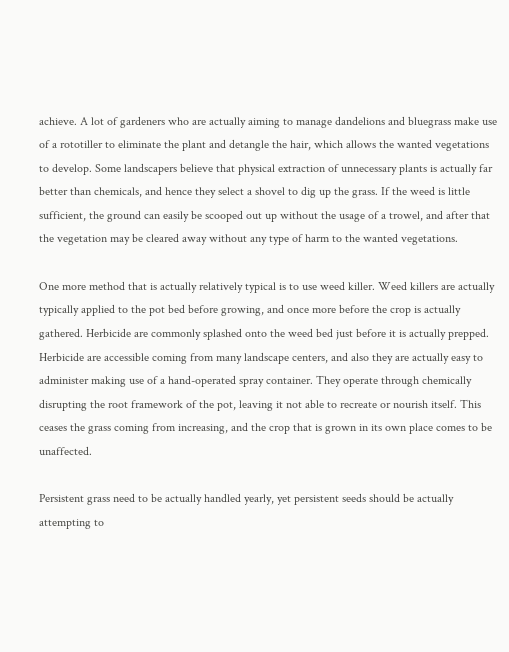achieve. A lot of gardeners who are actually aiming to manage dandelions and bluegrass make use of a rototiller to eliminate the plant and detangle the hair, which allows the wanted vegetations to develop. Some landscapers believe that physical extraction of unnecessary plants is actually far better than chemicals, and hence they select a shovel to dig up the grass. If the weed is little sufficient, the ground can easily be scooped out up without the usage of a trowel, and after that the vegetation may be cleared away without any type of harm to the wanted vegetations.

One more method that is actually relatively typical is to use weed killer. Weed killers are actually typically applied to the pot bed before growing, and once more before the crop is actually gathered. Herbicide are commonly splashed onto the weed bed just before it is actually prepped. Herbicide are accessible coming from many landscape centers, and also they are actually easy to administer making use of a hand-operated spray container. They operate through chemically disrupting the root framework of the pot, leaving it not able to recreate or nourish itself. This ceases the grass coming from increasing, and the crop that is grown in its own place comes to be unaffected.

Persistent grass need to be actually handled yearly, yet persistent seeds should be actually attempting to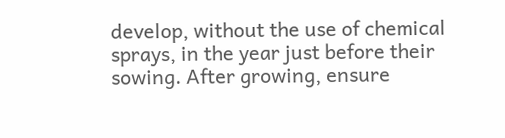develop, without the use of chemical sprays, in the year just before their sowing. After growing, ensure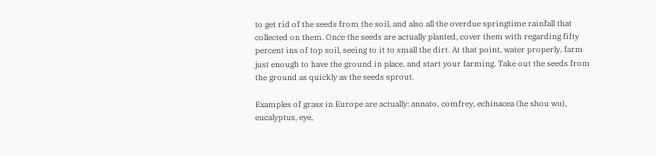to get rid of the seeds from the soil, and also all the overdue springtime rainfall that collected on them. Once the seeds are actually planted, cover them with regarding fifty percent ins of top soil, seeing to it to small the dirt. At that point, water properly, farm just enough to have the ground in place, and start your farming. Take out the seeds from the ground as quickly as the seeds sprout.

Examples of grass in Europe are actually: annato, comfrey, echinacea (he shou wu), eucalyptus, eye,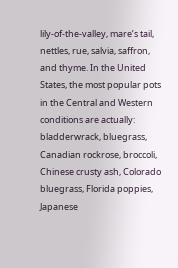lily-of-the-valley, mare’s tail, nettles, rue, salvia, saffron, and thyme. In the United States, the most popular pots in the Central and Western conditions are actually: bladderwrack, bluegrass, Canadian rockrose, broccoli, Chinese crusty ash, Colorado bluegrass, Florida poppies, Japanese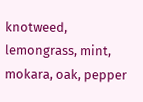knotweed, lemongrass, mint, mokara, oak, pepper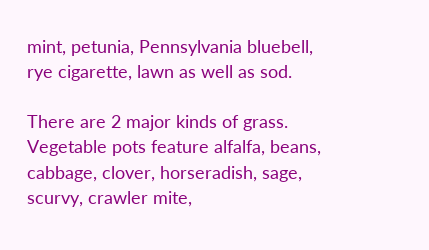mint, petunia, Pennsylvania bluebell, rye cigarette, lawn as well as sod.

There are 2 major kinds of grass. Vegetable pots feature alfalfa, beans, cabbage, clover, horseradish, sage, scurvy, crawler mite,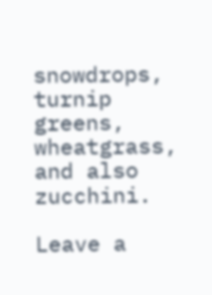snowdrops, turnip greens, wheatgrass, and also zucchini.

Leave a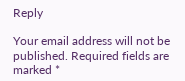Reply

Your email address will not be published. Required fields are marked *